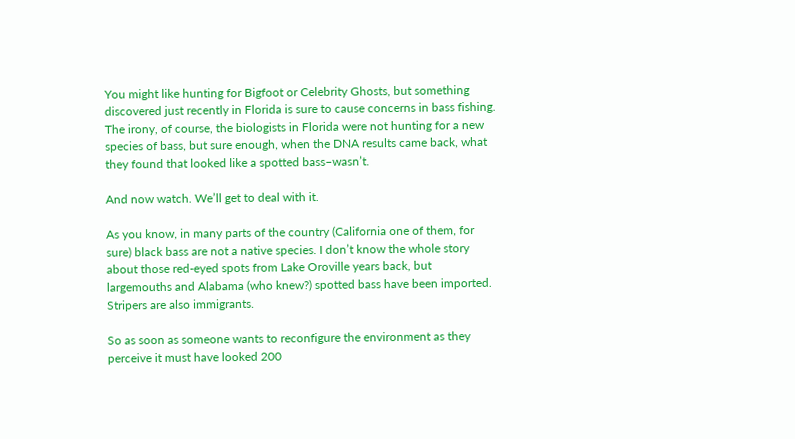You might like hunting for Bigfoot or Celebrity Ghosts, but something discovered just recently in Florida is sure to cause concerns in bass fishing. The irony, of course, the biologists in Florida were not hunting for a new species of bass, but sure enough, when the DNA results came back, what they found that looked like a spotted bass–wasn’t.

And now watch. We’ll get to deal with it.

As you know, in many parts of the country (California one of them, for sure) black bass are not a native species. I don’t know the whole story about those red-eyed spots from Lake Oroville years back, but largemouths and Alabama (who knew?) spotted bass have been imported. Stripers are also immigrants.

So as soon as someone wants to reconfigure the environment as they perceive it must have looked 200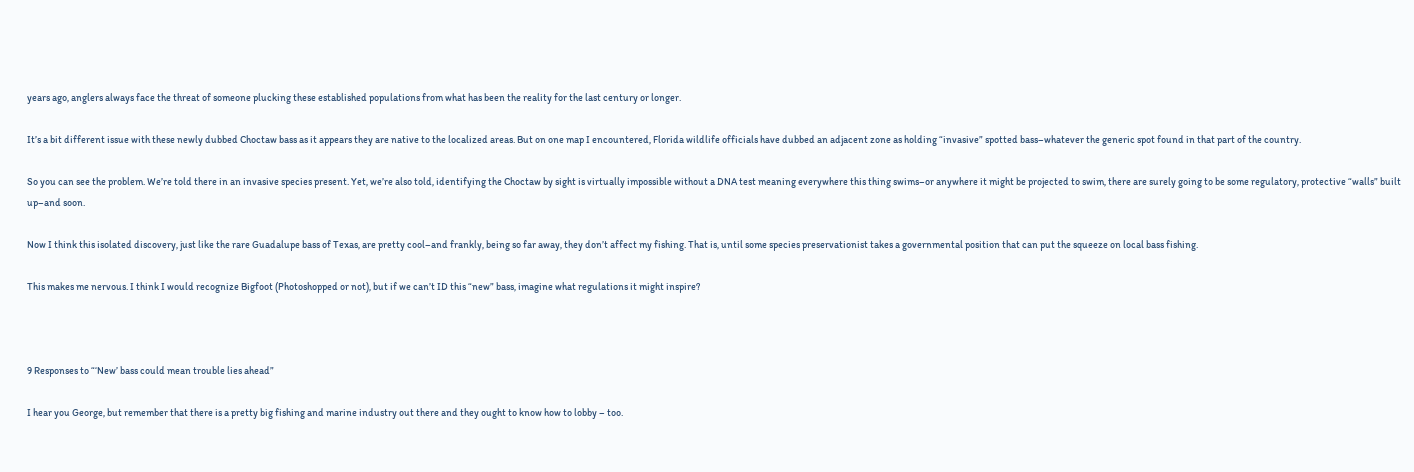years ago, anglers always face the threat of someone plucking these established populations from what has been the reality for the last century or longer.

It’s a bit different issue with these newly dubbed Choctaw bass as it appears they are native to the localized areas. But on one map I encountered, Florida wildlife officials have dubbed an adjacent zone as holding “invasive” spotted bass–whatever the generic spot found in that part of the country.

So you can see the problem. We’re told there in an invasive species present. Yet, we’re also told, identifying the Choctaw by sight is virtually impossible without a DNA test meaning everywhere this thing swims–or anywhere it might be projected to swim, there are surely going to be some regulatory, protective “walls” built up–and soon.

Now I think this isolated discovery, just like the rare Guadalupe bass of Texas, are pretty cool–and frankly, being so far away, they don’t affect my fishing. That is, until some species preservationist takes a governmental position that can put the squeeze on local bass fishing.

This makes me nervous. I think I would recognize Bigfoot (Photoshopped or not), but if we can’t ID this “new” bass, imagine what regulations it might inspire?



9 Responses to “‘New’ bass could mean trouble lies ahead”

I hear you George, but remember that there is a pretty big fishing and marine industry out there and they ought to know how to lobby – too.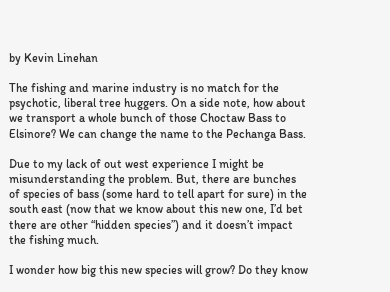by Kevin Linehan

The fishing and marine industry is no match for the psychotic, liberal tree huggers. On a side note, how about we transport a whole bunch of those Choctaw Bass to Elsinore? We can change the name to the Pechanga Bass.

Due to my lack of out west experience I might be misunderstanding the problem. But, there are bunches of species of bass (some hard to tell apart for sure) in the south east (now that we know about this new one, I’d bet there are other “hidden species”) and it doesn’t impact the fishing much.

I wonder how big this new species will grow? Do they know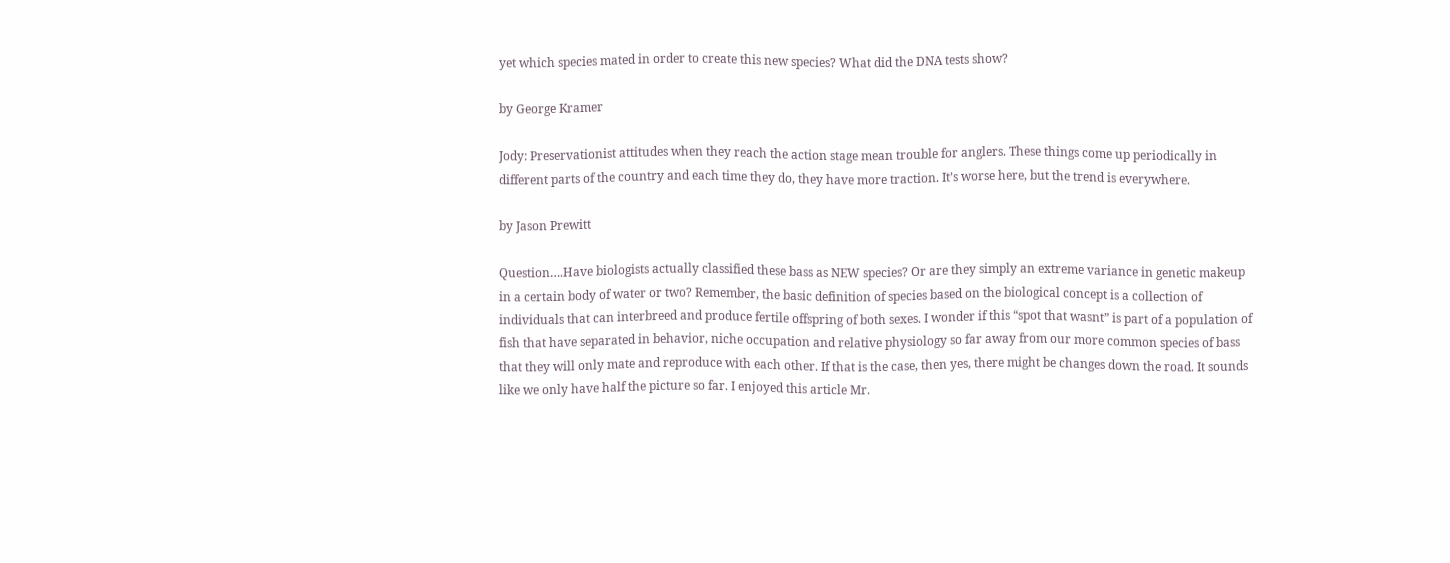yet which species mated in order to create this new species? What did the DNA tests show?

by George Kramer

Jody: Preservationist attitudes when they reach the action stage mean trouble for anglers. These things come up periodically in different parts of the country and each time they do, they have more traction. It’s worse here, but the trend is everywhere.

by Jason Prewitt

Question….Have biologists actually classified these bass as NEW species? Or are they simply an extreme variance in genetic makeup in a certain body of water or two? Remember, the basic definition of species based on the biological concept is a collection of individuals that can interbreed and produce fertile offspring of both sexes. I wonder if this “spot that wasnt” is part of a population of fish that have separated in behavior, niche occupation and relative physiology so far away from our more common species of bass that they will only mate and reproduce with each other. If that is the case, then yes, there might be changes down the road. It sounds like we only have half the picture so far. I enjoyed this article Mr.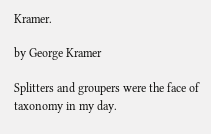Kramer.

by George Kramer

Splitters and groupers were the face of taxonomy in my day.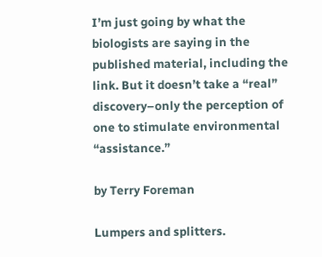I’m just going by what the biologists are saying in the published material, including the link. But it doesn’t take a “real” discovery–only the perception of one to stimulate environmental “assistance.”

by Terry Foreman

Lumpers and splitters.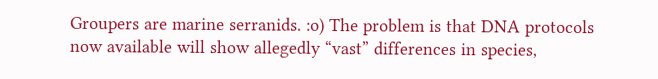Groupers are marine serranids. :o) The problem is that DNA protocols now available will show allegedly “vast” differences in species,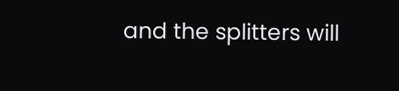and the splitters will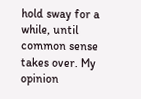hold sway for a while, until common sense takes over. My opinion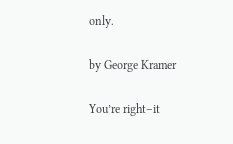only.

by George Kramer

You’re right–it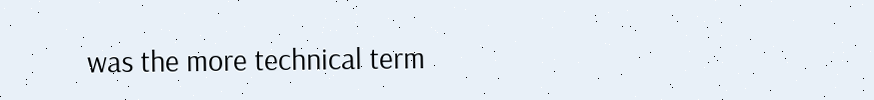was the more technical term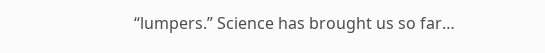“lumpers.” Science has brought us so far…